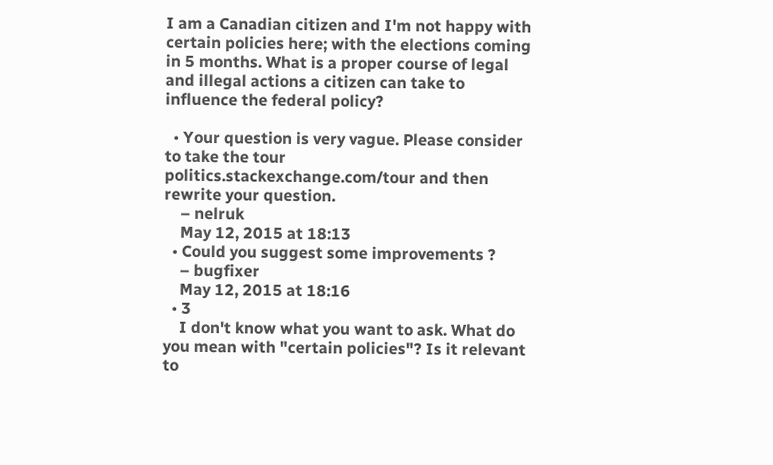I am a Canadian citizen and I'm not happy with certain policies here; with the elections coming in 5 months. What is a proper course of legal and illegal actions a citizen can take to influence the federal policy?

  • Your question is very vague. Please consider to take the tour politics.stackexchange.com/tour and then rewrite your question.
    – nelruk
    May 12, 2015 at 18:13
  • Could you suggest some improvements ?
    – bugfixer
    May 12, 2015 at 18:16
  • 3
    I don't know what you want to ask. What do you mean with "certain policies"? Is it relevant to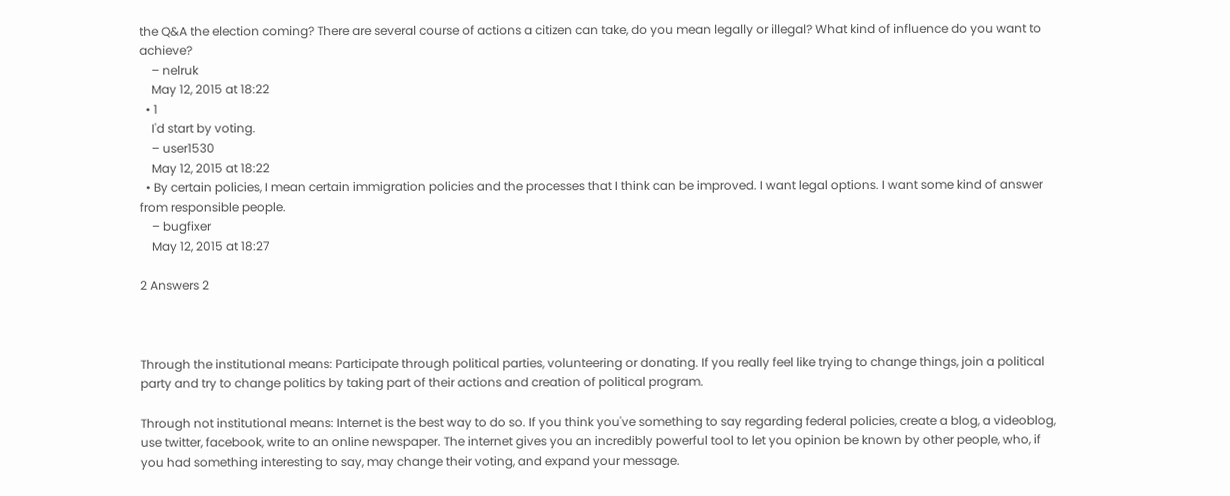the Q&A the election coming? There are several course of actions a citizen can take, do you mean legally or illegal? What kind of influence do you want to achieve?
    – nelruk
    May 12, 2015 at 18:22
  • 1
    I'd start by voting.
    – user1530
    May 12, 2015 at 18:22
  • By certain policies, I mean certain immigration policies and the processes that I think can be improved. I want legal options. I want some kind of answer from responsible people.
    – bugfixer
    May 12, 2015 at 18:27

2 Answers 2



Through the institutional means: Participate through political parties, volunteering or donating. If you really feel like trying to change things, join a political party and try to change politics by taking part of their actions and creation of political program.

Through not institutional means: Internet is the best way to do so. If you think you've something to say regarding federal policies, create a blog, a videoblog, use twitter, facebook, write to an online newspaper. The internet gives you an incredibly powerful tool to let you opinion be known by other people, who, if you had something interesting to say, may change their voting, and expand your message.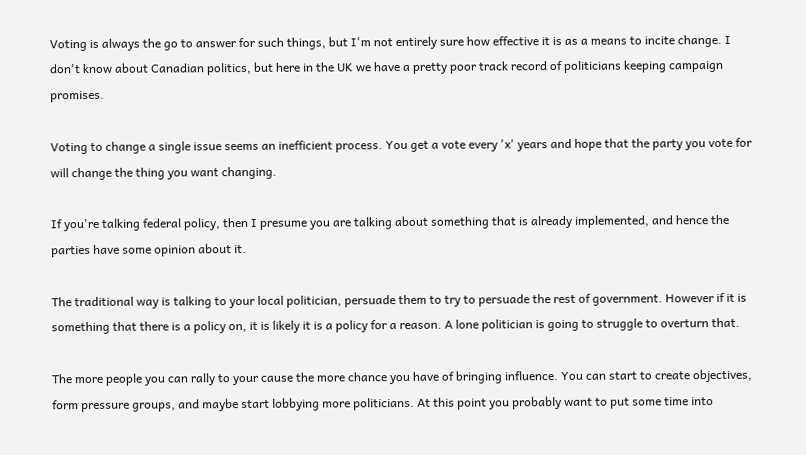Voting is always the go to answer for such things, but I'm not entirely sure how effective it is as a means to incite change. I don't know about Canadian politics, but here in the UK we have a pretty poor track record of politicians keeping campaign promises.

Voting to change a single issue seems an inefficient process. You get a vote every 'x' years and hope that the party you vote for will change the thing you want changing.

If you're talking federal policy, then I presume you are talking about something that is already implemented, and hence the parties have some opinion about it.

The traditional way is talking to your local politician, persuade them to try to persuade the rest of government. However if it is something that there is a policy on, it is likely it is a policy for a reason. A lone politician is going to struggle to overturn that.

The more people you can rally to your cause the more chance you have of bringing influence. You can start to create objectives, form pressure groups, and maybe start lobbying more politicians. At this point you probably want to put some time into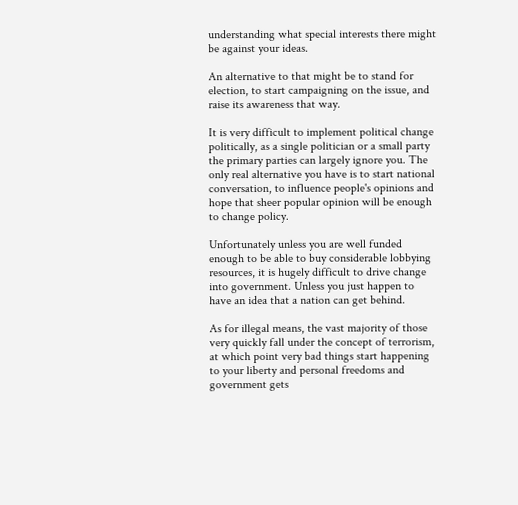understanding what special interests there might be against your ideas.

An alternative to that might be to stand for election, to start campaigning on the issue, and raise its awareness that way.

It is very difficult to implement political change politically, as a single politician or a small party the primary parties can largely ignore you. The only real alternative you have is to start national conversation, to influence people's opinions and hope that sheer popular opinion will be enough to change policy.

Unfortunately unless you are well funded enough to be able to buy considerable lobbying resources, it is hugely difficult to drive change into government. Unless you just happen to have an idea that a nation can get behind.

As for illegal means, the vast majority of those very quickly fall under the concept of terrorism, at which point very bad things start happening to your liberty and personal freedoms and government gets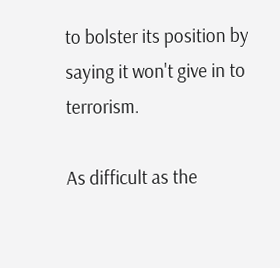to bolster its position by saying it won't give in to terrorism.

As difficult as the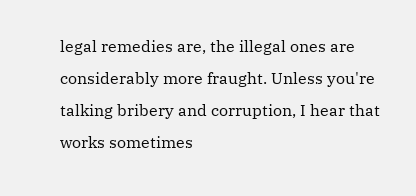legal remedies are, the illegal ones are considerably more fraught. Unless you're talking bribery and corruption, I hear that works sometimes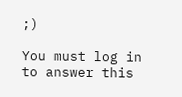;)

You must log in to answer this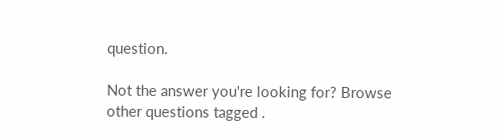question.

Not the answer you're looking for? Browse other questions tagged .